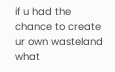if u had the chance to create ur own wasteland what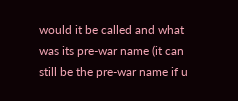would it be called and what was its pre-war name (it can still be the pre-war name if u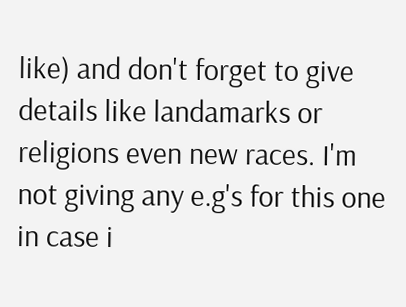like) and don't forget to give details like landamarks or religions even new races. I'm not giving any e.g's for this one in case i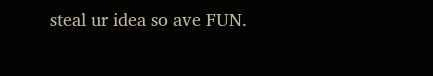steal ur idea so ave FUN.